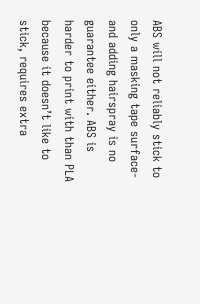ABS will not reliably stick to only a masking tape surface- and adding hairspray is no guarantee either. ABS is harder to print with than PLA because it doesn’t like to stick, requires extra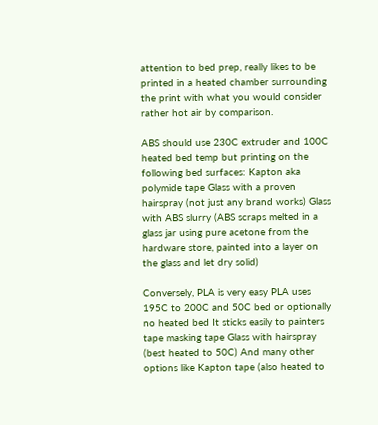attention to bed prep, really likes to be printed in a heated chamber surrounding the print with what you would consider rather hot air by comparison.

ABS should use 230C extruder and 100C heated bed temp but printing on the following bed surfaces: Kapton aka polymide tape Glass with a proven hairspray (not just any brand works) Glass with ABS slurry (ABS scraps melted in a glass jar using pure acetone from the hardware store, painted into a layer on the glass and let dry solid)

Conversely, PLA is very easy PLA uses 195C to 200C and 50C bed or optionally no heated bed It sticks easily to painters tape masking tape Glass with hairspray (best heated to 50C) And many other options like Kapton tape (also heated to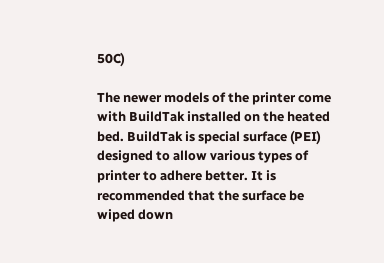50C)

The newer models of the printer come with BuildTak installed on the heated bed. BuildTak is special surface (PEI) designed to allow various types of printer to adhere better. It is recommended that the surface be wiped down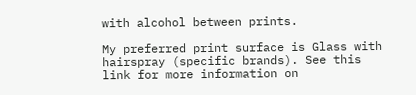with alcohol between prints.

My preferred print surface is Glass with hairspray (specific brands). See this link for more information on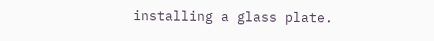installing a glass plate.